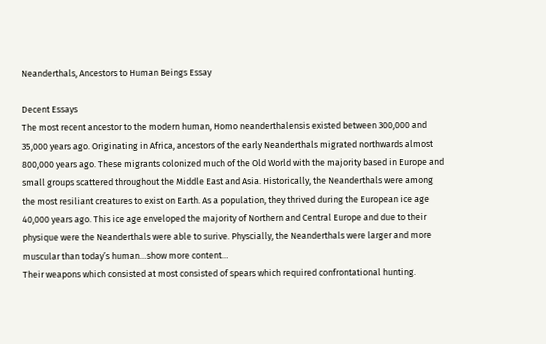Neanderthals, Ancestors to Human Beings Essay

Decent Essays
The most recent ancestor to the modern human, Homo neanderthalensis existed between 300,000 and 35,000 years ago. Originating in Africa, ancestors of the early Neanderthals migrated northwards almost 800,000 years ago. These migrants colonized much of the Old World with the majority based in Europe and small groups scattered throughout the Middle East and Asia. Historically, the Neanderthals were among the most resiliant creatures to exist on Earth. As a population, they thrived during the European ice age 40,000 years ago. This ice age enveloped the majority of Northern and Central Europe and due to their physique were the Neanderthals were able to surive. Physcially, the Neanderthals were larger and more muscular than today’s human…show more content…
Their weapons which consisted at most consisted of spears which required confrontational hunting.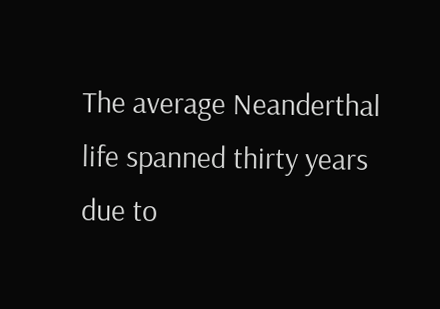The average Neanderthal life spanned thirty years due to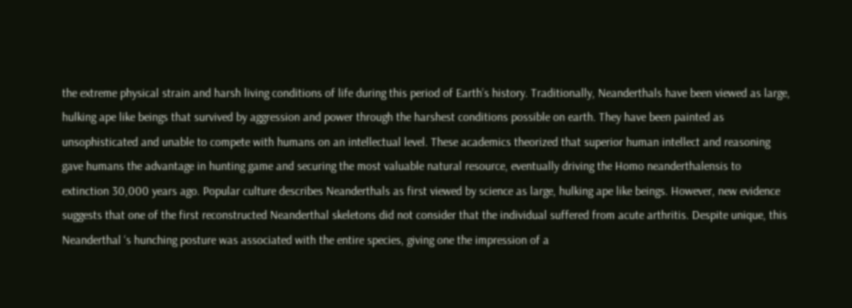the extreme physical strain and harsh living conditions of life during this period of Earth’s history. Traditionally, Neanderthals have been viewed as large, hulking ape like beings that survived by aggression and power through the harshest conditions possible on earth. They have been painted as unsophisticated and unable to compete with humans on an intellectual level. These academics theorized that superior human intellect and reasoning gave humans the advantage in hunting game and securing the most valuable natural resource, eventually driving the Homo neanderthalensis to extinction 30,000 years ago. Popular culture describes Neanderthals as first viewed by science as large, hulking ape like beings. However, new evidence suggests that one of the first reconstructed Neanderthal skeletons did not consider that the individual suffered from acute arthritis. Despite unique, this Neanderthal ‘s hunching posture was associated with the entire species, giving one the impression of a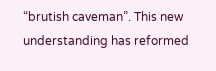“brutish caveman”. This new understanding has reformed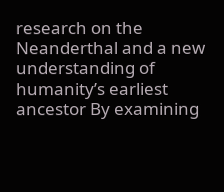research on the Neanderthal and a new understanding of humanity’s earliest ancestor By examining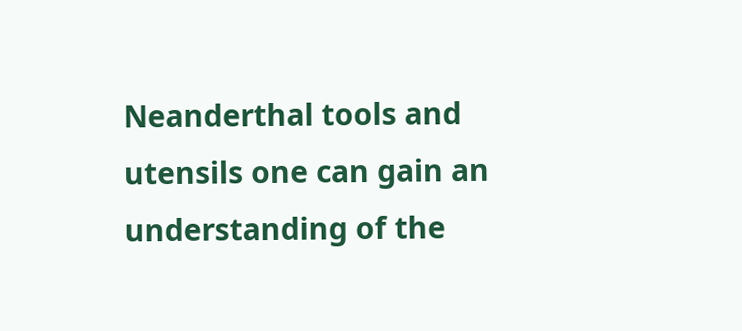Neanderthal tools and utensils one can gain an understanding of the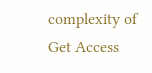complexity of
Get Access